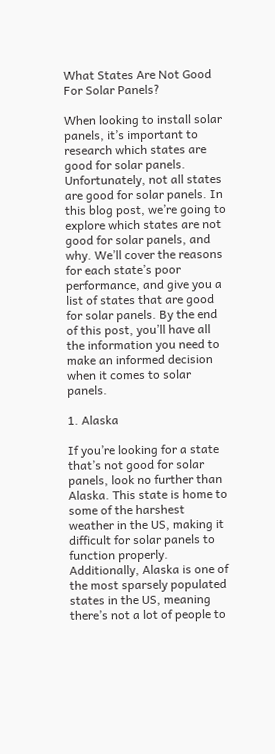What States Are Not Good For Solar Panels?

When looking to install solar panels, it’s important to research which states are good for solar panels. Unfortunately, not all states are good for solar panels. In this blog post, we’re going to explore which states are not good for solar panels, and why. We’ll cover the reasons for each state’s poor performance, and give you a list of states that are good for solar panels. By the end of this post, you’ll have all the information you need to make an informed decision when it comes to solar panels.

1. Alaska

If you’re looking for a state that’s not good for solar panels, look no further than Alaska. This state is home to some of the harshest weather in the US, making it difficult for solar panels to function properly. Additionally, Alaska is one of the most sparsely populated states in the US, meaning there’s not a lot of people to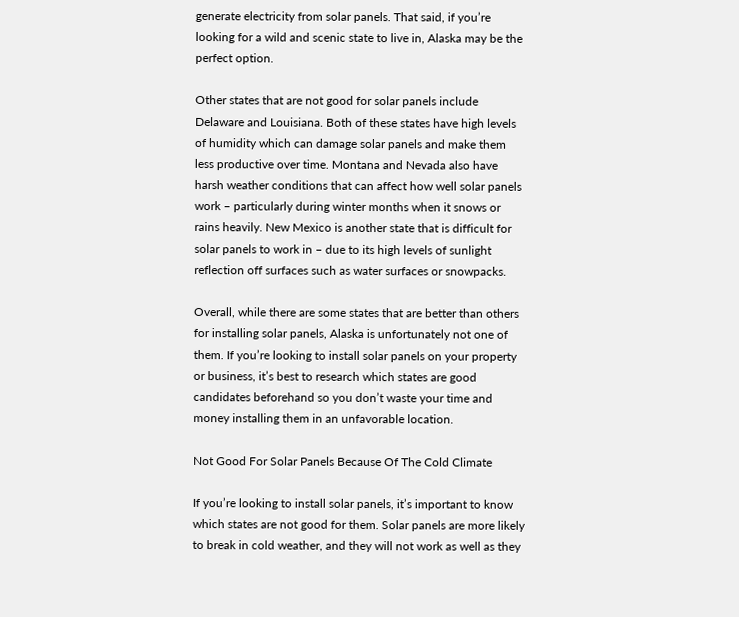generate electricity from solar panels. That said, if you’re looking for a wild and scenic state to live in, Alaska may be the perfect option.

Other states that are not good for solar panels include Delaware and Louisiana. Both of these states have high levels of humidity which can damage solar panels and make them less productive over time. Montana and Nevada also have harsh weather conditions that can affect how well solar panels work – particularly during winter months when it snows or rains heavily. New Mexico is another state that is difficult for solar panels to work in – due to its high levels of sunlight reflection off surfaces such as water surfaces or snowpacks.

Overall, while there are some states that are better than others for installing solar panels, Alaska is unfortunately not one of them. If you’re looking to install solar panels on your property or business, it’s best to research which states are good candidates beforehand so you don’t waste your time and money installing them in an unfavorable location.

Not Good For Solar Panels Because Of The Cold Climate

If you’re looking to install solar panels, it’s important to know which states are not good for them. Solar panels are more likely to break in cold weather, and they will not work as well as they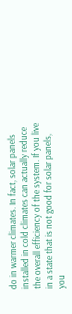do in warmer climates. In fact, solar panels installed in cold climates can actually reduce the overall efficiency of the system. If you live in a state that is not good for solar panels, you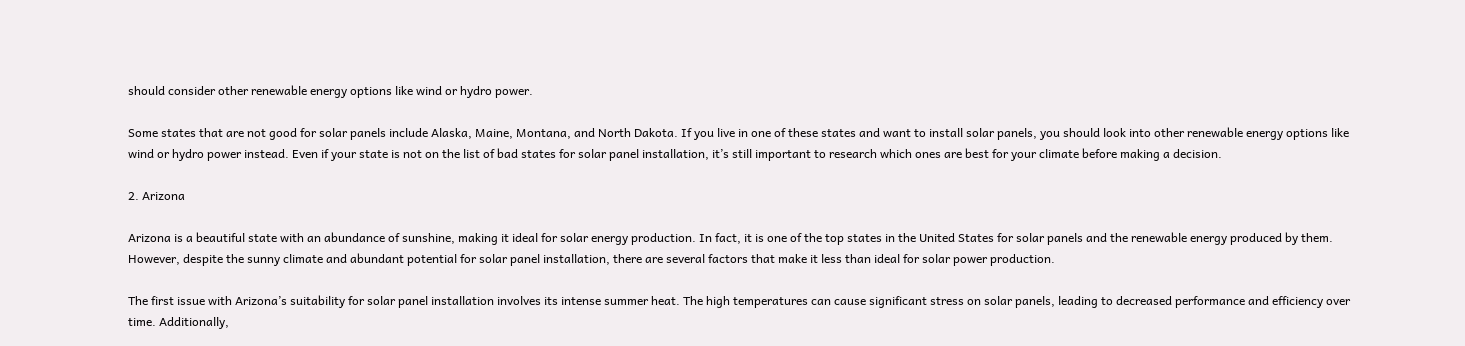should consider other renewable energy options like wind or hydro power.

Some states that are not good for solar panels include Alaska, Maine, Montana, and North Dakota. If you live in one of these states and want to install solar panels, you should look into other renewable energy options like wind or hydro power instead. Even if your state is not on the list of bad states for solar panel installation, it’s still important to research which ones are best for your climate before making a decision.

2. Arizona

Arizona is a beautiful state with an abundance of sunshine, making it ideal for solar energy production. In fact, it is one of the top states in the United States for solar panels and the renewable energy produced by them. However, despite the sunny climate and abundant potential for solar panel installation, there are several factors that make it less than ideal for solar power production.

The first issue with Arizona’s suitability for solar panel installation involves its intense summer heat. The high temperatures can cause significant stress on solar panels, leading to decreased performance and efficiency over time. Additionally,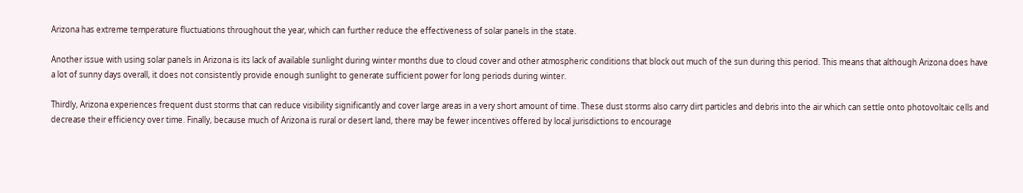Arizona has extreme temperature fluctuations throughout the year, which can further reduce the effectiveness of solar panels in the state.

Another issue with using solar panels in Arizona is its lack of available sunlight during winter months due to cloud cover and other atmospheric conditions that block out much of the sun during this period. This means that although Arizona does have a lot of sunny days overall, it does not consistently provide enough sunlight to generate sufficient power for long periods during winter.

Thirdly, Arizona experiences frequent dust storms that can reduce visibility significantly and cover large areas in a very short amount of time. These dust storms also carry dirt particles and debris into the air which can settle onto photovoltaic cells and decrease their efficiency over time. Finally, because much of Arizona is rural or desert land, there may be fewer incentives offered by local jurisdictions to encourage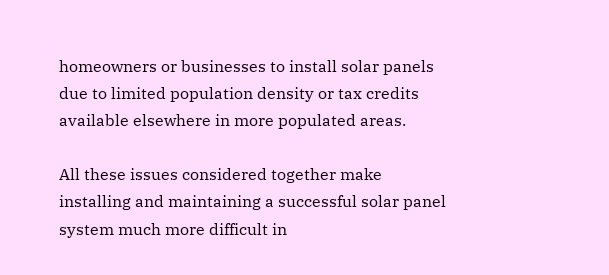homeowners or businesses to install solar panels due to limited population density or tax credits available elsewhere in more populated areas.

All these issues considered together make installing and maintaining a successful solar panel system much more difficult in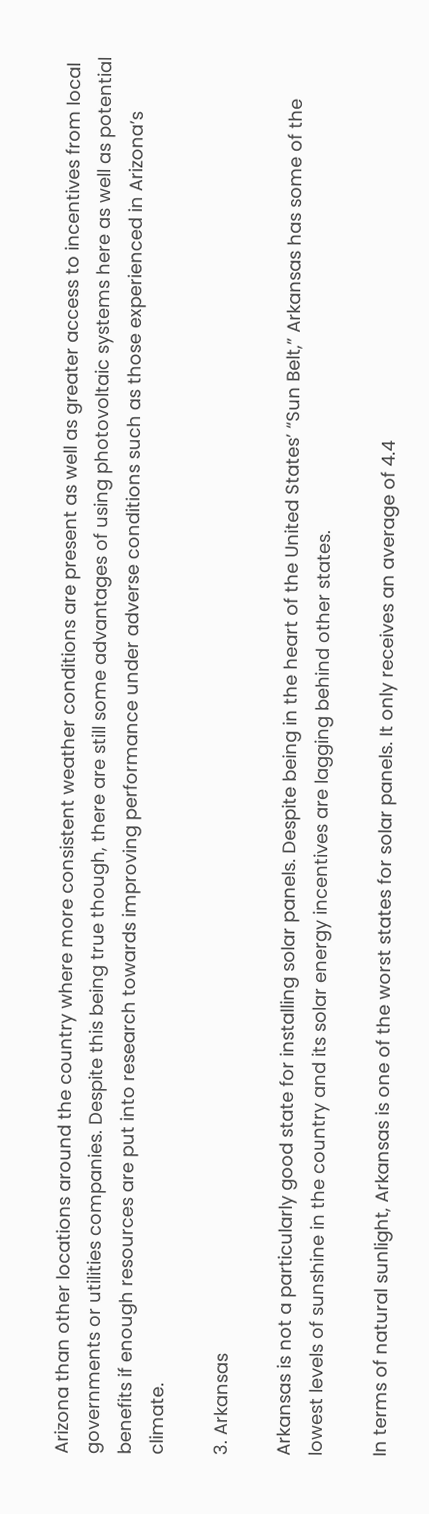Arizona than other locations around the country where more consistent weather conditions are present as well as greater access to incentives from local governments or utilities companies. Despite this being true though, there are still some advantages of using photovoltaic systems here as well as potential benefits if enough resources are put into research towards improving performance under adverse conditions such as those experienced in Arizona’s climate.

3. Arkansas

Arkansas is not a particularly good state for installing solar panels. Despite being in the heart of the United States’ “Sun Belt,” Arkansas has some of the lowest levels of sunshine in the country and its solar energy incentives are lagging behind other states.

In terms of natural sunlight, Arkansas is one of the worst states for solar panels. It only receives an average of 4.4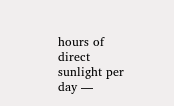hours of direct sunlight per day —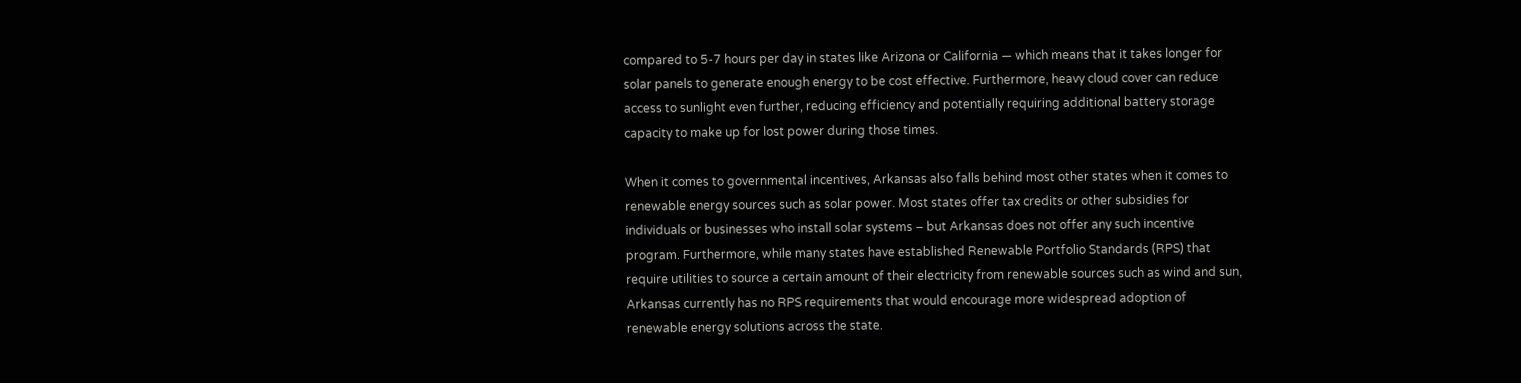compared to 5-7 hours per day in states like Arizona or California — which means that it takes longer for solar panels to generate enough energy to be cost effective. Furthermore, heavy cloud cover can reduce access to sunlight even further, reducing efficiency and potentially requiring additional battery storage capacity to make up for lost power during those times.

When it comes to governmental incentives, Arkansas also falls behind most other states when it comes to renewable energy sources such as solar power. Most states offer tax credits or other subsidies for individuals or businesses who install solar systems – but Arkansas does not offer any such incentive program. Furthermore, while many states have established Renewable Portfolio Standards (RPS) that require utilities to source a certain amount of their electricity from renewable sources such as wind and sun, Arkansas currently has no RPS requirements that would encourage more widespread adoption of renewable energy solutions across the state.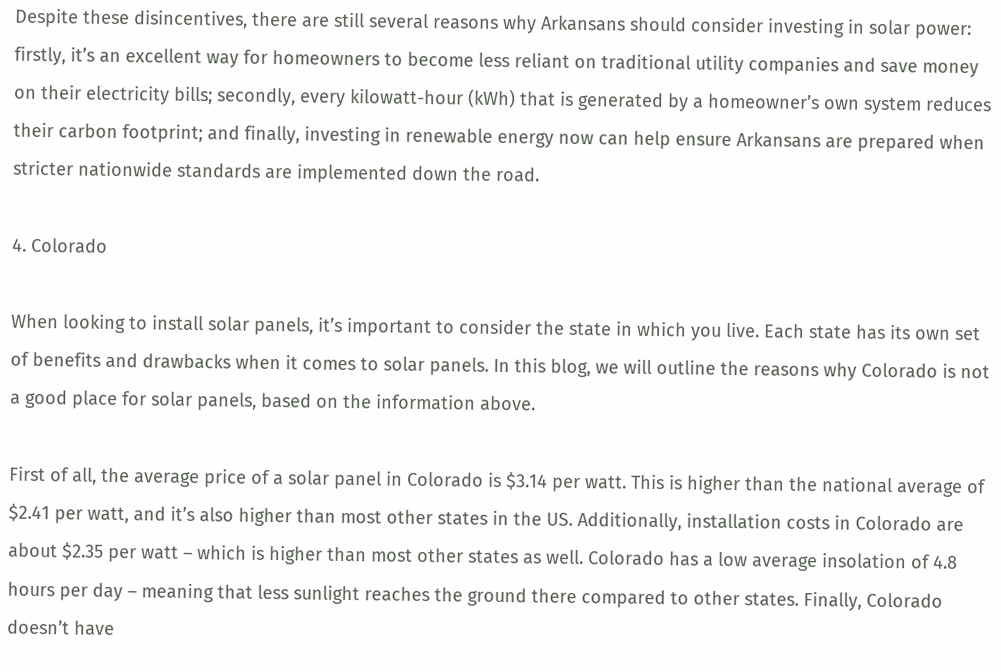Despite these disincentives, there are still several reasons why Arkansans should consider investing in solar power: firstly, it’s an excellent way for homeowners to become less reliant on traditional utility companies and save money on their electricity bills; secondly, every kilowatt-hour (kWh) that is generated by a homeowner’s own system reduces their carbon footprint; and finally, investing in renewable energy now can help ensure Arkansans are prepared when stricter nationwide standards are implemented down the road.

4. Colorado

When looking to install solar panels, it’s important to consider the state in which you live. Each state has its own set of benefits and drawbacks when it comes to solar panels. In this blog, we will outline the reasons why Colorado is not a good place for solar panels, based on the information above.

First of all, the average price of a solar panel in Colorado is $3.14 per watt. This is higher than the national average of $2.41 per watt, and it’s also higher than most other states in the US. Additionally, installation costs in Colorado are about $2.35 per watt – which is higher than most other states as well. Colorado has a low average insolation of 4.8 hours per day – meaning that less sunlight reaches the ground there compared to other states. Finally, Colorado doesn’t have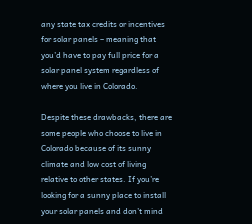any state tax credits or incentives for solar panels – meaning that you’d have to pay full price for a solar panel system regardless of where you live in Colorado.

Despite these drawbacks, there are some people who choose to live in Colorado because of its sunny climate and low cost of living relative to other states. If you’re looking for a sunny place to install your solar panels and don’t mind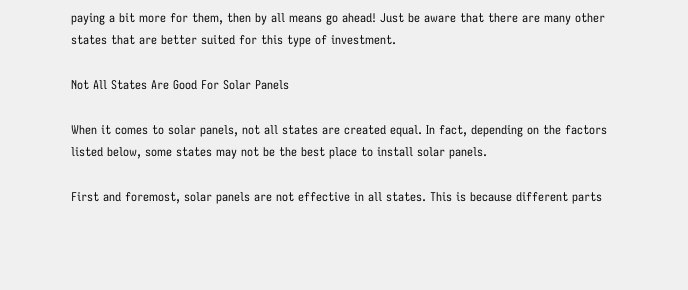paying a bit more for them, then by all means go ahead! Just be aware that there are many other states that are better suited for this type of investment.

Not All States Are Good For Solar Panels

When it comes to solar panels, not all states are created equal. In fact, depending on the factors listed below, some states may not be the best place to install solar panels.

First and foremost, solar panels are not effective in all states. This is because different parts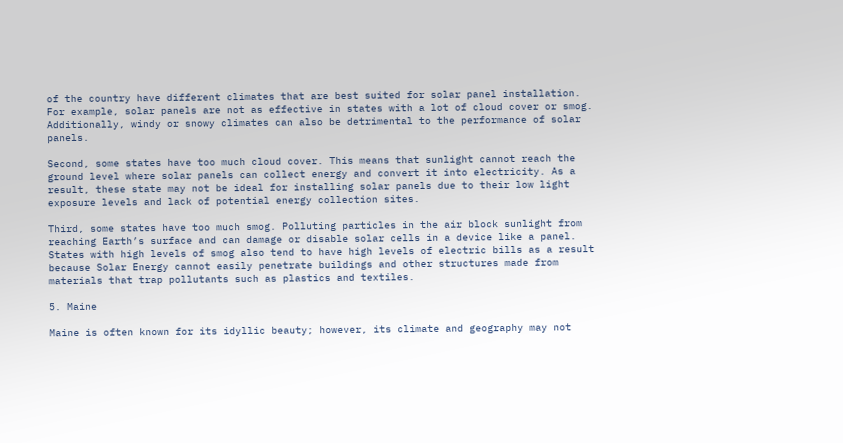of the country have different climates that are best suited for solar panel installation. For example, solar panels are not as effective in states with a lot of cloud cover or smog. Additionally, windy or snowy climates can also be detrimental to the performance of solar panels.

Second, some states have too much cloud cover. This means that sunlight cannot reach the ground level where solar panels can collect energy and convert it into electricity. As a result, these state may not be ideal for installing solar panels due to their low light exposure levels and lack of potential energy collection sites.

Third, some states have too much smog. Polluting particles in the air block sunlight from reaching Earth’s surface and can damage or disable solar cells in a device like a panel. States with high levels of smog also tend to have high levels of electric bills as a result because Solar Energy cannot easily penetrate buildings and other structures made from materials that trap pollutants such as plastics and textiles.

5. Maine

Maine is often known for its idyllic beauty; however, its climate and geography may not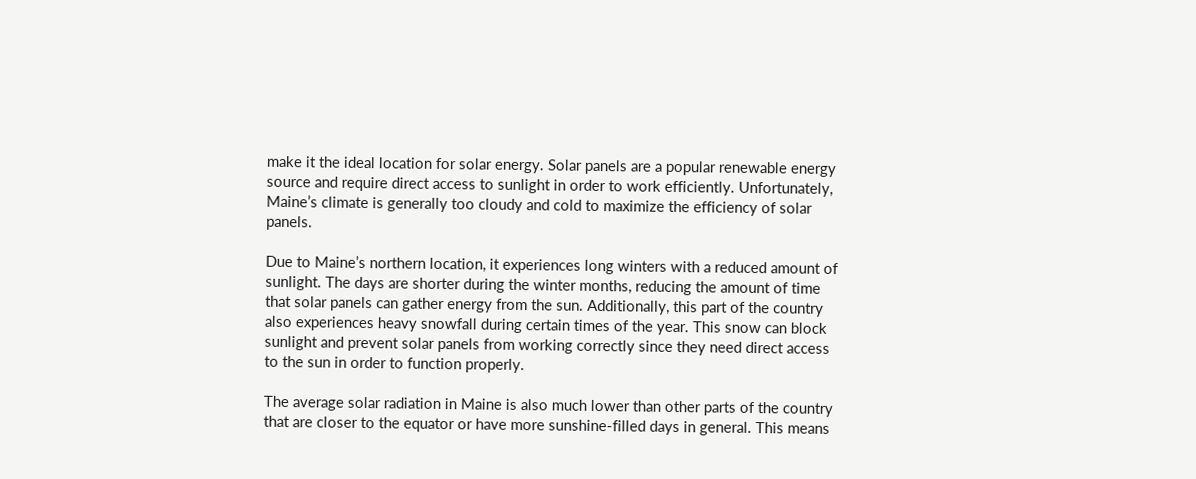make it the ideal location for solar energy. Solar panels are a popular renewable energy source and require direct access to sunlight in order to work efficiently. Unfortunately, Maine’s climate is generally too cloudy and cold to maximize the efficiency of solar panels.

Due to Maine’s northern location, it experiences long winters with a reduced amount of sunlight. The days are shorter during the winter months, reducing the amount of time that solar panels can gather energy from the sun. Additionally, this part of the country also experiences heavy snowfall during certain times of the year. This snow can block sunlight and prevent solar panels from working correctly since they need direct access to the sun in order to function properly.

The average solar radiation in Maine is also much lower than other parts of the country that are closer to the equator or have more sunshine-filled days in general. This means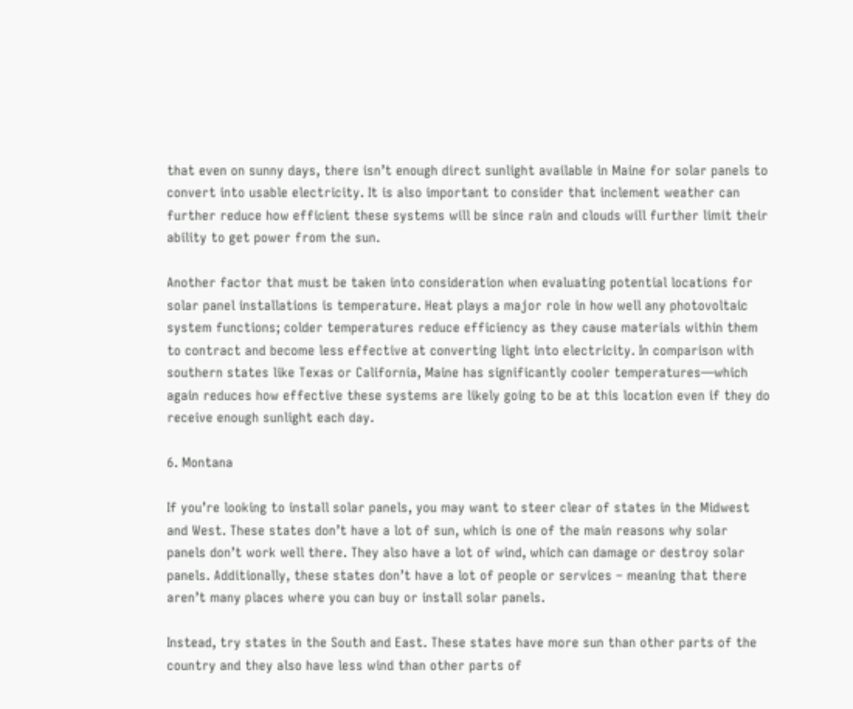that even on sunny days, there isn’t enough direct sunlight available in Maine for solar panels to convert into usable electricity. It is also important to consider that inclement weather can further reduce how efficient these systems will be since rain and clouds will further limit their ability to get power from the sun.

Another factor that must be taken into consideration when evaluating potential locations for solar panel installations is temperature. Heat plays a major role in how well any photovoltaic system functions; colder temperatures reduce efficiency as they cause materials within them to contract and become less effective at converting light into electricity. In comparison with southern states like Texas or California, Maine has significantly cooler temperatures—which again reduces how effective these systems are likely going to be at this location even if they do receive enough sunlight each day.

6. Montana

If you’re looking to install solar panels, you may want to steer clear of states in the Midwest and West. These states don’t have a lot of sun, which is one of the main reasons why solar panels don’t work well there. They also have a lot of wind, which can damage or destroy solar panels. Additionally, these states don’t have a lot of people or services – meaning that there aren’t many places where you can buy or install solar panels.

Instead, try states in the South and East. These states have more sun than other parts of the country and they also have less wind than other parts of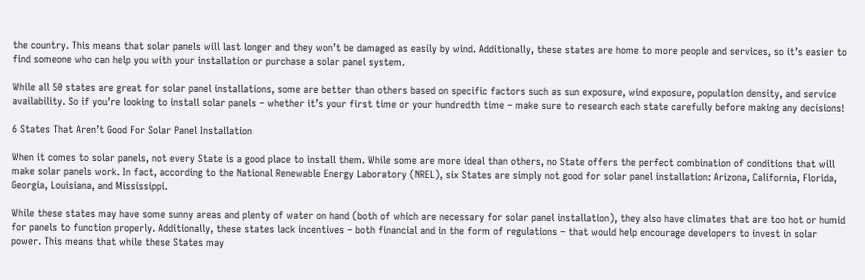the country. This means that solar panels will last longer and they won’t be damaged as easily by wind. Additionally, these states are home to more people and services, so it’s easier to find someone who can help you with your installation or purchase a solar panel system.

While all 50 states are great for solar panel installations, some are better than others based on specific factors such as sun exposure, wind exposure, population density, and service availability. So if you’re looking to install solar panels – whether it’s your first time or your hundredth time – make sure to research each state carefully before making any decisions!

6 States That Aren’t Good For Solar Panel Installation

When it comes to solar panels, not every State is a good place to install them. While some are more ideal than others, no State offers the perfect combination of conditions that will make solar panels work. In fact, according to the National Renewable Energy Laboratory (NREL), six States are simply not good for solar panel installation: Arizona, California, Florida, Georgia, Louisiana, and Mississippi.

While these states may have some sunny areas and plenty of water on hand (both of which are necessary for solar panel installation), they also have climates that are too hot or humid for panels to function properly. Additionally, these states lack incentives – both financial and in the form of regulations – that would help encourage developers to invest in solar power. This means that while these States may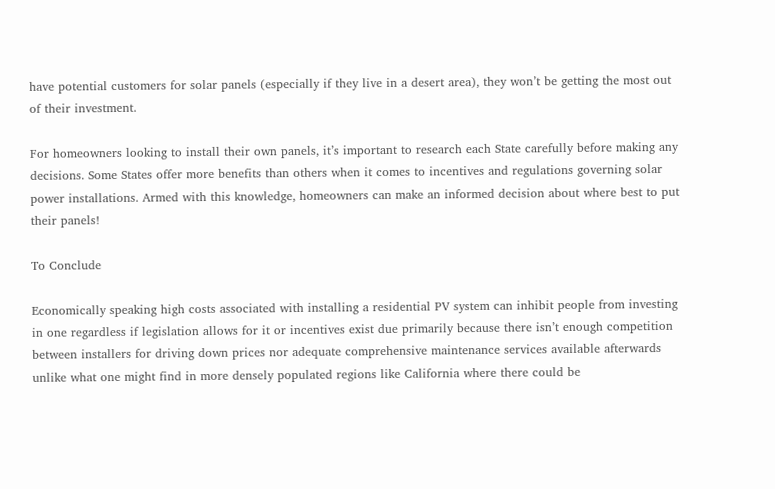have potential customers for solar panels (especially if they live in a desert area), they won’t be getting the most out of their investment.

For homeowners looking to install their own panels, it’s important to research each State carefully before making any decisions. Some States offer more benefits than others when it comes to incentives and regulations governing solar power installations. Armed with this knowledge, homeowners can make an informed decision about where best to put their panels!

To Conclude

Economically speaking high costs associated with installing a residential PV system can inhibit people from investing in one regardless if legislation allows for it or incentives exist due primarily because there isn’t enough competition between installers for driving down prices nor adequate comprehensive maintenance services available afterwards unlike what one might find in more densely populated regions like California where there could be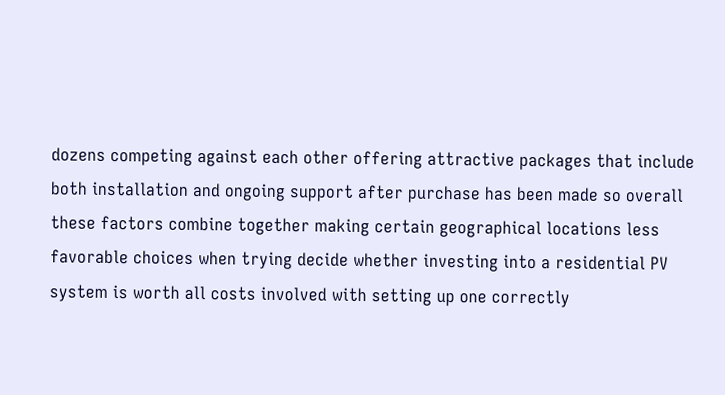dozens competing against each other offering attractive packages that include both installation and ongoing support after purchase has been made so overall these factors combine together making certain geographical locations less favorable choices when trying decide whether investing into a residential PV system is worth all costs involved with setting up one correctly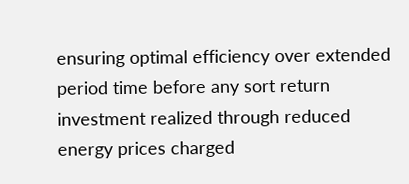ensuring optimal efficiency over extended period time before any sort return investment realized through reduced energy prices charged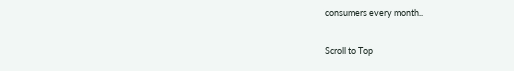consumers every month..

Scroll to Top